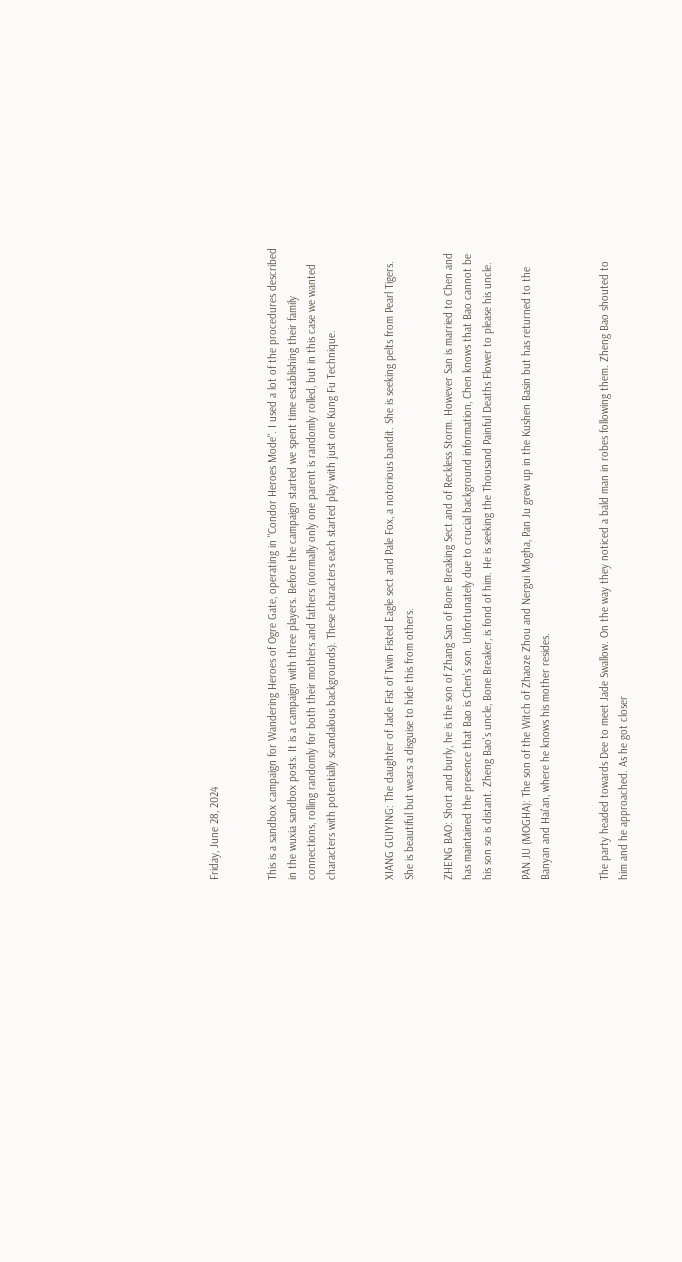Friday, June 28, 2024


This is a sandbox campaign for Wandering Heroes of Ogre Gate, operating in "Condor Heroes Mode". I used a lot of the procedures described in the wuxia sandbox posts. It is a campaign with three players. Before the campaign started we spent time establishing their family connections, rolling randomly for both their mothers and fathers (normally only one parent is randomly rolled, but in this case we wanted characters with potentially scandalous backgrounds). These characters each started play with just one Kung Fu Technique.


XIANG GUIYING: The daughter of Jade Fist of Twin Fisted Eagle sect and Pale Fox, a notorious bandit. She is seeking pelts from Pearl Tigers. She is beautiful but wears a disguise to hide this from others.

ZHENG BAO: Short and burly, he is the son of Zhang San of Bone Breaking Sect and of Reckless Storm. However San is married to Chen and has maintained the presence that Bao is Chen's son. Unfortunately due to crucial background information, Chen knows that Bao cannot be his son so is distant. Zheng Bao's uncle, Bone Breaker, is fond of him. He is seeking the Thousand Painful Deaths Flower to please his uncle.

PAN JU (MOGHA): The son of the Witch of Zhaoze Zhou and Nergui Mogha, Pan Ju grew up in the Kushen Basin but has returned to the Banyan and Hai'an, where he knows his mother resides.


The party headed towards Dee to meet Jade Swallow. On the way they noticed a bald man in robes following them. Zheng Bao shouted to him and he approached. As he got closer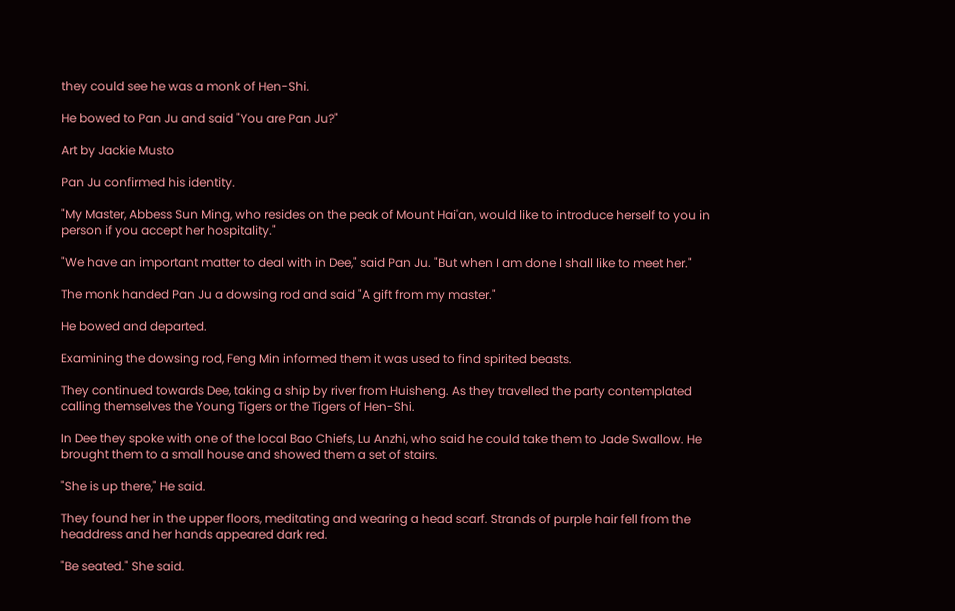they could see he was a monk of Hen-Shi.

He bowed to Pan Ju and said "You are Pan Ju?"

Art by Jackie Musto

Pan Ju confirmed his identity.

"My Master, Abbess Sun Ming, who resides on the peak of Mount Hai'an, would like to introduce herself to you in person if you accept her hospitality."

"We have an important matter to deal with in Dee," said Pan Ju. "But when I am done I shall like to meet her."

The monk handed Pan Ju a dowsing rod and said "A gift from my master."

He bowed and departed.

Examining the dowsing rod, Feng Min informed them it was used to find spirited beasts.

They continued towards Dee, taking a ship by river from Huisheng. As they travelled the party contemplated calling themselves the Young Tigers or the Tigers of Hen-Shi.

In Dee they spoke with one of the local Bao Chiefs, Lu Anzhi, who said he could take them to Jade Swallow. He brought them to a small house and showed them a set of stairs.

"She is up there," He said.

They found her in the upper floors, meditating and wearing a head scarf. Strands of purple hair fell from the headdress and her hands appeared dark red.

"Be seated." She said.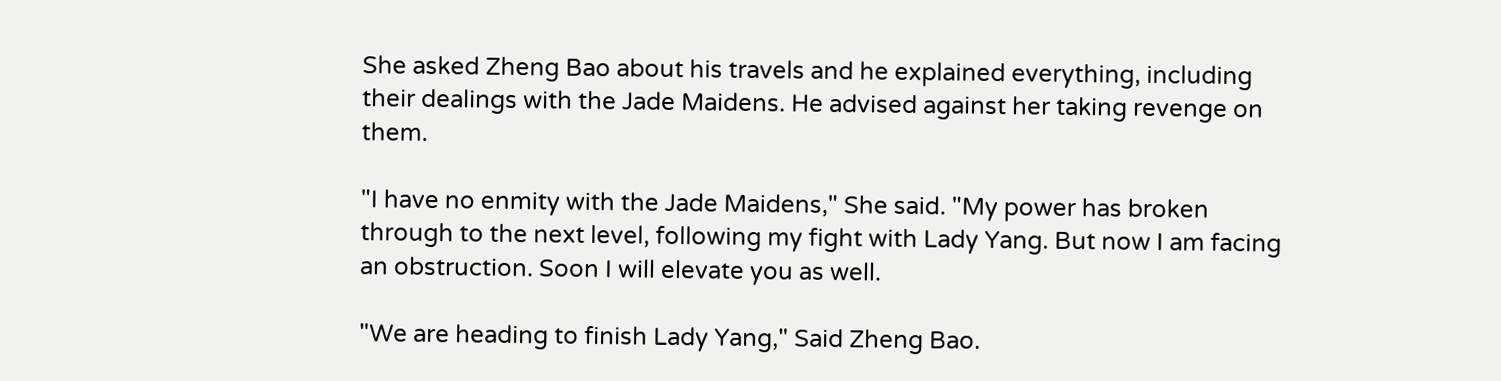She asked Zheng Bao about his travels and he explained everything, including their dealings with the Jade Maidens. He advised against her taking revenge on them.

"I have no enmity with the Jade Maidens," She said. "My power has broken through to the next level, following my fight with Lady Yang. But now I am facing an obstruction. Soon I will elevate you as well.

"We are heading to finish Lady Yang," Said Zheng Bao.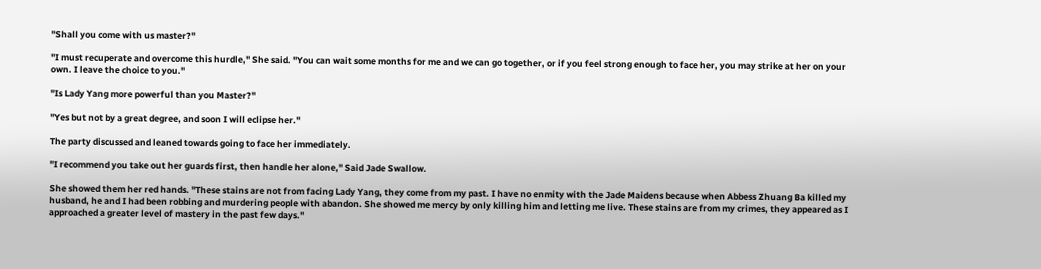"Shall you come with us master?"

"I must recuperate and overcome this hurdle," She said. "You can wait some months for me and we can go together, or if you feel strong enough to face her, you may strike at her on your own. I leave the choice to you."

"Is Lady Yang more powerful than you Master?"

"Yes but not by a great degree, and soon I will eclipse her."

The party discussed and leaned towards going to face her immediately.

"I recommend you take out her guards first, then handle her alone," Said Jade Swallow.

She showed them her red hands. "These stains are not from facing Lady Yang, they come from my past. I have no enmity with the Jade Maidens because when Abbess Zhuang Ba killed my husband, he and I had been robbing and murdering people with abandon. She showed me mercy by only killing him and letting me live. These stains are from my crimes, they appeared as I approached a greater level of mastery in the past few days."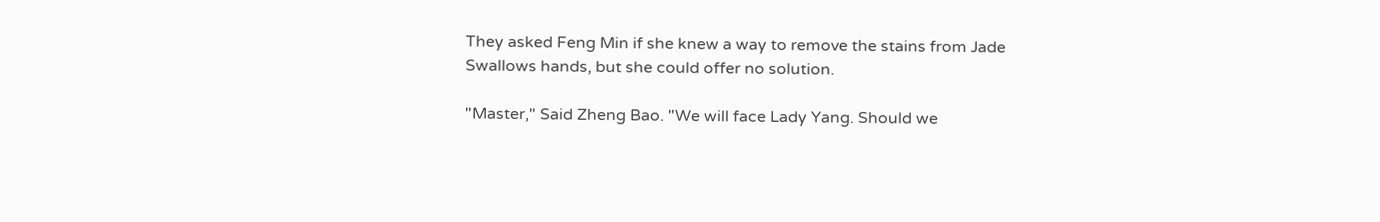They asked Feng Min if she knew a way to remove the stains from Jade Swallows hands, but she could offer no solution.

"Master," Said Zheng Bao. "We will face Lady Yang. Should we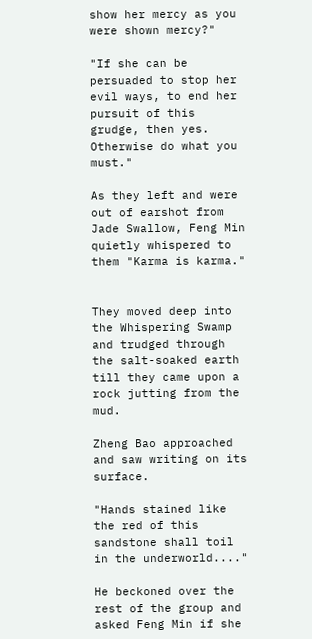show her mercy as you were shown mercy?"

"If she can be persuaded to stop her evil ways, to end her pursuit of this grudge, then yes. Otherwise do what you must."

As they left and were out of earshot from Jade Swallow, Feng Min quietly whispered to them "Karma is karma."


They moved deep into the Whispering Swamp and trudged through the salt-soaked earth till they came upon a rock jutting from the mud.

Zheng Bao approached and saw writing on its surface.

"Hands stained like the red of this sandstone shall toil in the underworld...."

He beckoned over the rest of the group and asked Feng Min if she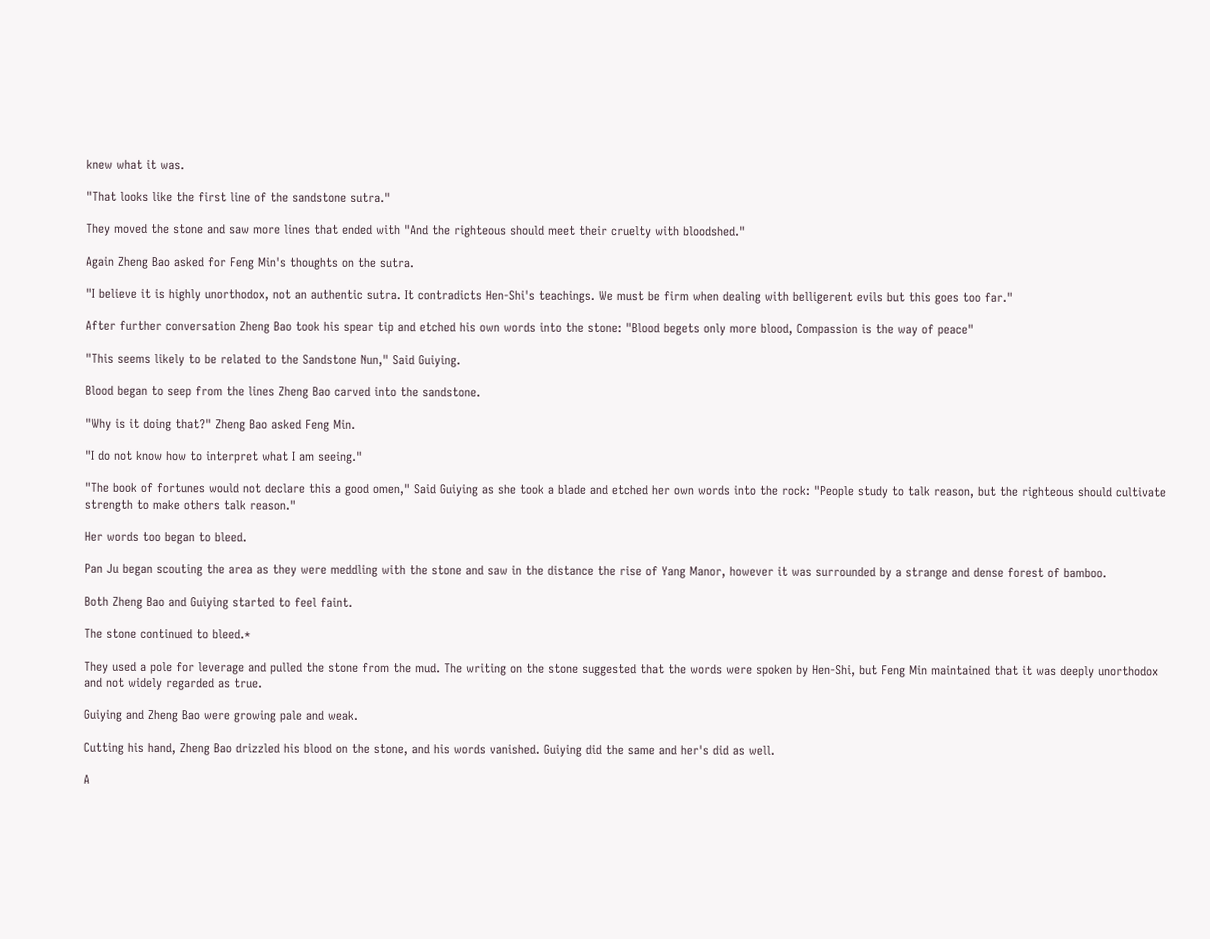knew what it was.

"That looks like the first line of the sandstone sutra."

They moved the stone and saw more lines that ended with "And the righteous should meet their cruelty with bloodshed."

Again Zheng Bao asked for Feng Min's thoughts on the sutra.

"I believe it is highly unorthodox, not an authentic sutra. It contradicts Hen-Shi's teachings. We must be firm when dealing with belligerent evils but this goes too far."

After further conversation Zheng Bao took his spear tip and etched his own words into the stone: "Blood begets only more blood, Compassion is the way of peace"

"This seems likely to be related to the Sandstone Nun," Said Guiying.

Blood began to seep from the lines Zheng Bao carved into the sandstone.

"Why is it doing that?" Zheng Bao asked Feng Min.

"I do not know how to interpret what I am seeing."

"The book of fortunes would not declare this a good omen," Said Guiying as she took a blade and etched her own words into the rock: "People study to talk reason, but the righteous should cultivate strength to make others talk reason."

Her words too began to bleed.

Pan Ju began scouting the area as they were meddling with the stone and saw in the distance the rise of Yang Manor, however it was surrounded by a strange and dense forest of bamboo.

Both Zheng Bao and Guiying started to feel faint.

The stone continued to bleed.*

They used a pole for leverage and pulled the stone from the mud. The writing on the stone suggested that the words were spoken by Hen-Shi, but Feng Min maintained that it was deeply unorthodox and not widely regarded as true.

Guiying and Zheng Bao were growing pale and weak.

Cutting his hand, Zheng Bao drizzled his blood on the stone, and his words vanished. Guiying did the same and her's did as well.

A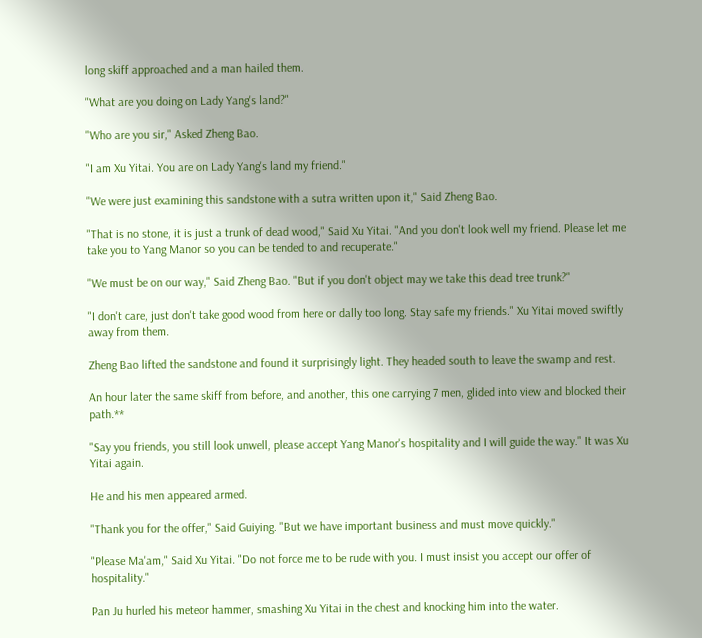long skiff approached and a man hailed them.

"What are you doing on Lady Yang's land?"

"Who are you sir," Asked Zheng Bao.

"I am Xu Yitai. You are on Lady Yang's land my friend."

"We were just examining this sandstone with a sutra written upon it," Said Zheng Bao.

"That is no stone, it is just a trunk of dead wood," Said Xu Yitai. "And you don't look well my friend. Please let me take you to Yang Manor so you can be tended to and recuperate."

"We must be on our way," Said Zheng Bao. "But if you don't object may we take this dead tree trunk?"

"I don't care, just don't take good wood from here or dally too long. Stay safe my friends." Xu Yitai moved swiftly away from them.

Zheng Bao lifted the sandstone and found it surprisingly light. They headed south to leave the swamp and rest.

An hour later the same skiff from before, and another, this one carrying 7 men, glided into view and blocked their path.**

"Say you friends, you still look unwell, please accept Yang Manor's hospitality and I will guide the way." It was Xu Yitai again.

He and his men appeared armed.

"Thank you for the offer," Said Guiying. "But we have important business and must move quickly."

"Please Ma'am," Said Xu Yitai. "Do not force me to be rude with you. I must insist you accept our offer of hospitality."

Pan Ju hurled his meteor hammer, smashing Xu Yitai in the chest and knocking him into the water.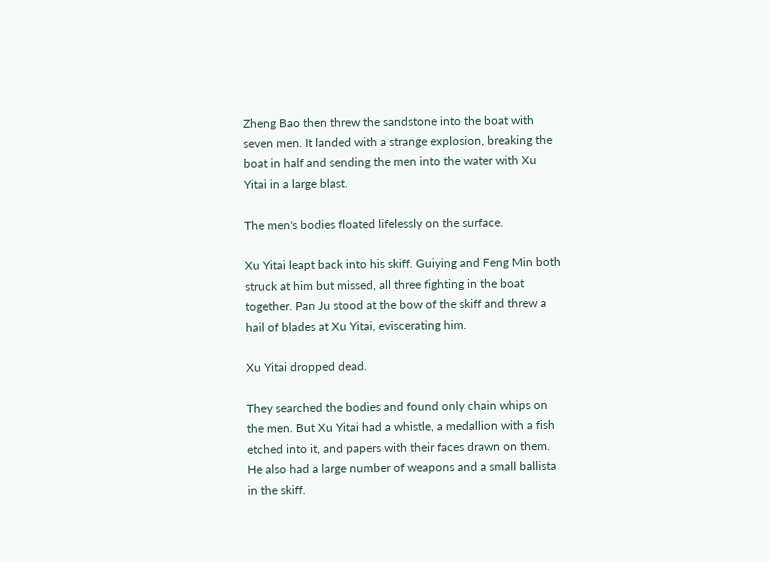Zheng Bao then threw the sandstone into the boat with seven men. It landed with a strange explosion, breaking the boat in half and sending the men into the water with Xu Yitai in a large blast.

The men's bodies floated lifelessly on the surface.

Xu Yitai leapt back into his skiff. Guiying and Feng Min both struck at him but missed, all three fighting in the boat together. Pan Ju stood at the bow of the skiff and threw a hail of blades at Xu Yitai, eviscerating him.

Xu Yitai dropped dead.

They searched the bodies and found only chain whips on the men. But Xu Yitai had a whistle, a medallion with a fish etched into it, and papers with their faces drawn on them. He also had a large number of weapons and a small ballista in the skiff.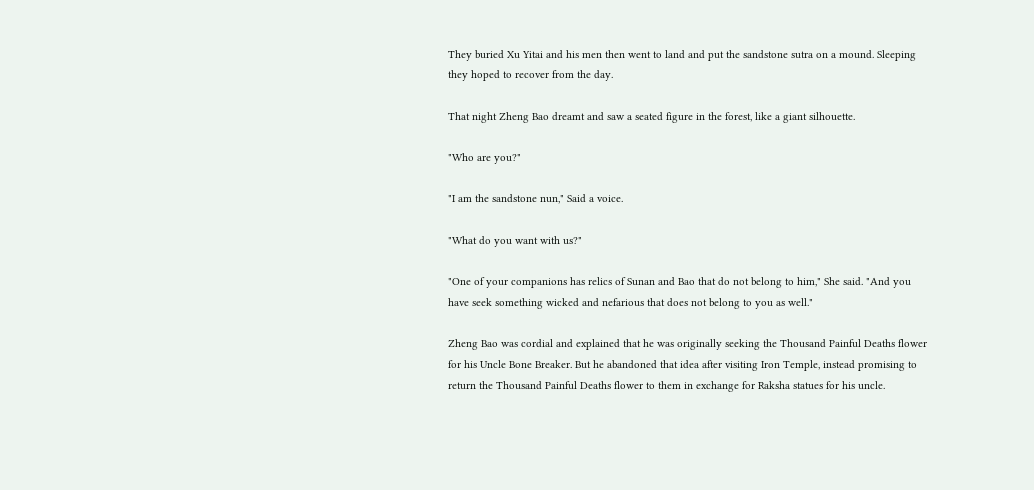They buried Xu Yitai and his men then went to land and put the sandstone sutra on a mound. Sleeping they hoped to recover from the day.

That night Zheng Bao dreamt and saw a seated figure in the forest, like a giant silhouette.

"Who are you?"

"I am the sandstone nun," Said a voice.

"What do you want with us?"

"One of your companions has relics of Sunan and Bao that do not belong to him," She said. "And you have seek something wicked and nefarious that does not belong to you as well."

Zheng Bao was cordial and explained that he was originally seeking the Thousand Painful Deaths flower for his Uncle Bone Breaker. But he abandoned that idea after visiting Iron Temple, instead promising to return the Thousand Painful Deaths flower to them in exchange for Raksha statues for his uncle.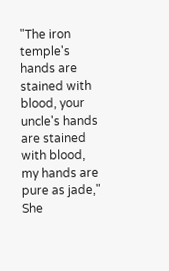"The iron temple's hands are stained with blood, your uncle's hands are stained with blood, my hands are pure as jade," She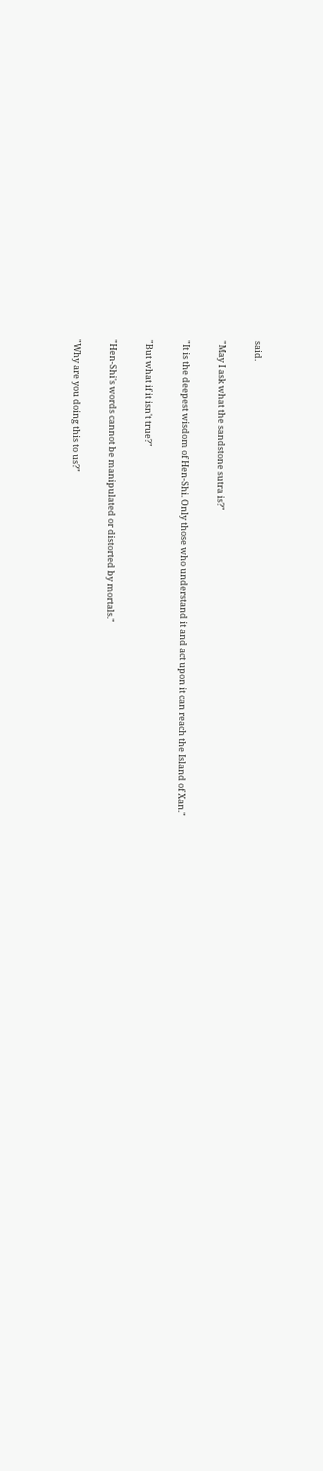said.

"May I ask what the sandstone sutra is?"

"It is the deepest wisdom of Hen-Shi. Only those who understand it and act upon it can reach the Island of Xan."

"But what if it isn't true?"

"Hen-Shi's words cannot be manipulated or distorted by mortals."

"Why are you doing this to us?"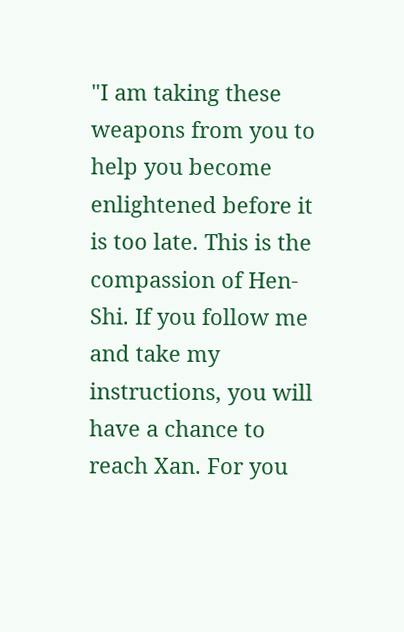"I am taking these weapons from you to help you become enlightened before it is too late. This is the compassion of Hen-Shi. If you follow me and take my instructions, you will have a chance to reach Xan. For you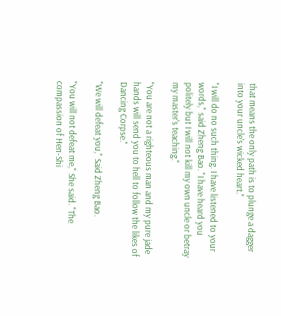that means the only path is to plunge a dagger into your uncle's wicked heart."

"I will do no such thing. I have listened to your words," said Zheng Bao. "I have heard you politely but I will not kill my own uncle or betray my master's teaching."

"You are not a righteous man and my pure jade hands will send you to hell to follow the likes of Dancing Corpse."

"We will defeat you," Said Zheng Bao.

"You will not defeat me," She said. "The compassion of Hen-Shi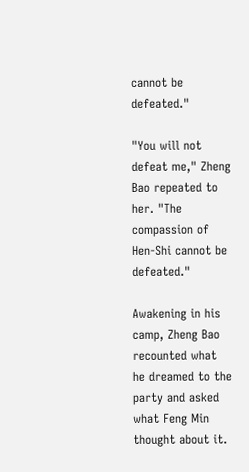cannot be defeated."

"You will not defeat me," Zheng Bao repeated to her. "The compassion of Hen-Shi cannot be defeated."

Awakening in his camp, Zheng Bao recounted what he dreamed to the party and asked what Feng Min thought about it.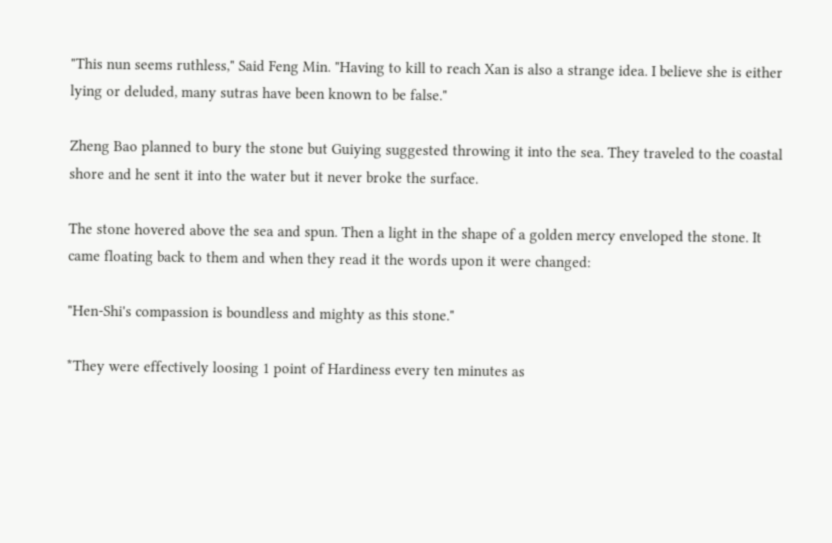"This nun seems ruthless," Said Feng Min. "Having to kill to reach Xan is also a strange idea. I believe she is either lying or deluded, many sutras have been known to be false."

Zheng Bao planned to bury the stone but Guiying suggested throwing it into the sea. They traveled to the coastal shore and he sent it into the water but it never broke the surface.

The stone hovered above the sea and spun. Then a light in the shape of a golden mercy enveloped the stone. It came floating back to them and when they read it the words upon it were changed:

"Hen-Shi's compassion is boundless and mighty as this stone."

*They were effectively loosing 1 point of Hardiness every ten minutes as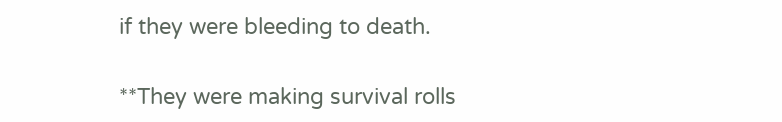if they were bleeding to death.

**They were making survival rolls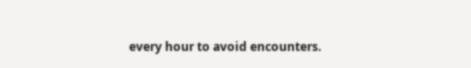every hour to avoid encounters.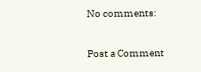No comments:

Post a Comment